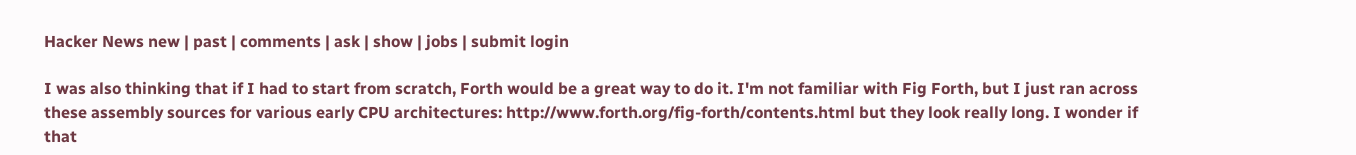Hacker News new | past | comments | ask | show | jobs | submit login

I was also thinking that if I had to start from scratch, Forth would be a great way to do it. I'm not familiar with Fig Forth, but I just ran across these assembly sources for various early CPU architectures: http://www.forth.org/fig-forth/contents.html but they look really long. I wonder if that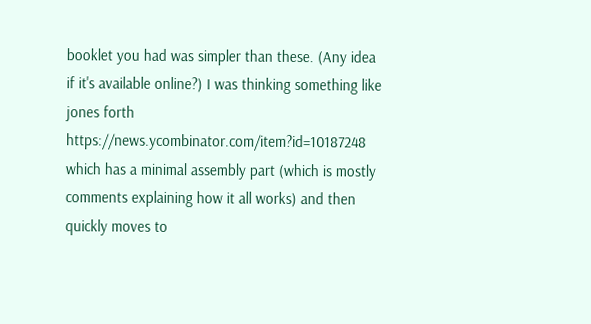booklet you had was simpler than these. (Any idea if it's available online?) I was thinking something like jones forth https://news.ycombinator.com/item?id=10187248 which has a minimal assembly part (which is mostly comments explaining how it all works) and then quickly moves to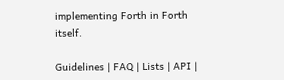implementing Forth in Forth itself.

Guidelines | FAQ | Lists | API |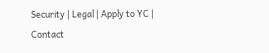Security | Legal | Apply to YC | Contact